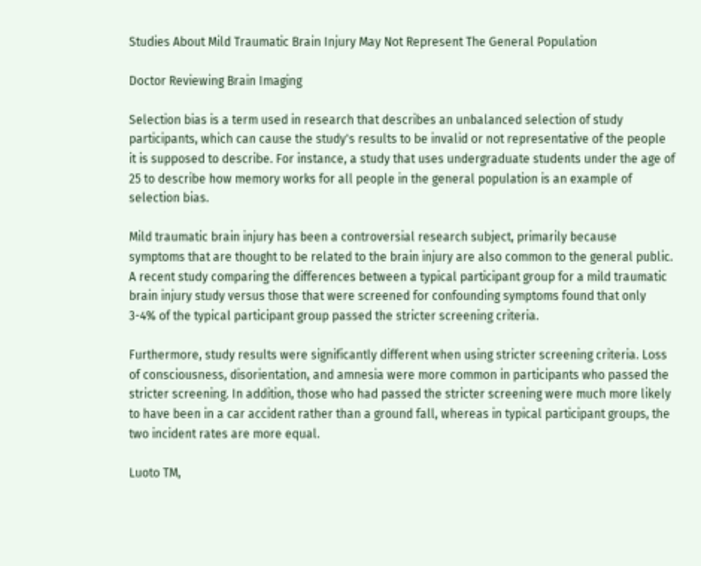Studies About Mild Traumatic Brain Injury May Not Represent The General Population

Doctor Reviewing Brain Imaging

Selection bias is a term used in research that describes an unbalanced selection of study participants, which can cause the study's results to be invalid or not representative of the people it is supposed to describe. For instance, a study that uses undergraduate students under the age of 25 to describe how memory works for all people in the general population is an example of selection bias.

Mild traumatic brain injury has been a controversial research subject, primarily because symptoms that are thought to be related to the brain injury are also common to the general public. A recent study comparing the differences between a typical participant group for a mild traumatic brain injury study versus those that were screened for confounding symptoms found that only 3-4% of the typical participant group passed the stricter screening criteria.

Furthermore, study results were significantly different when using stricter screening criteria. Loss of consciousness, disorientation, and amnesia were more common in participants who passed the stricter screening. In addition, those who had passed the stricter screening were much more likely to have been in a car accident rather than a ground fall, whereas in typical participant groups, the two incident rates are more equal.

Luoto TM,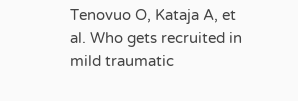Tenovuo O, Kataja A, et al. Who gets recruited in mild traumatic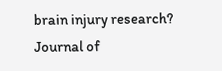brain injury research? Journal of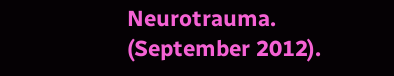Neurotrauma. (September 2012).